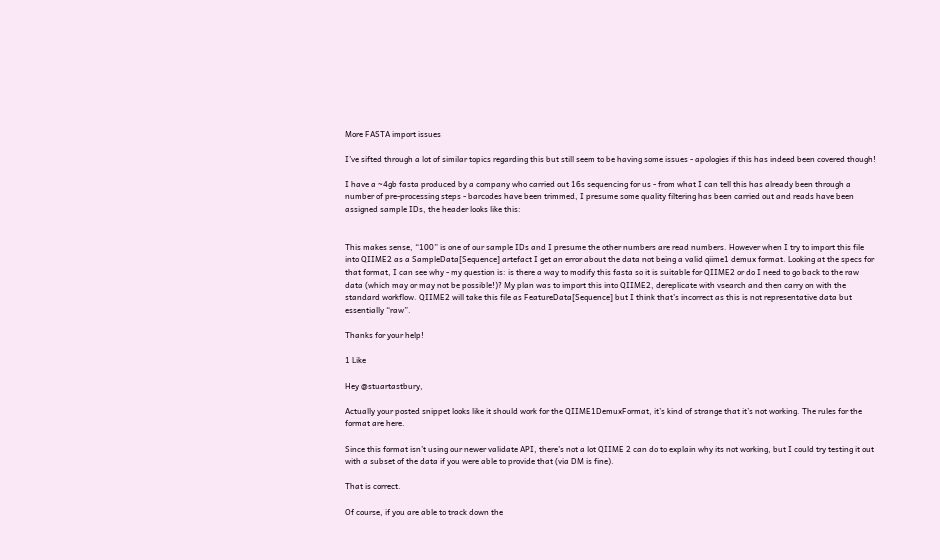More FASTA import issues

I’ve sifted through a lot of similar topics regarding this but still seem to be having some issues - apologies if this has indeed been covered though!

I have a ~4gb fasta produced by a company who carried out 16s sequencing for us - from what I can tell this has already been through a number of pre-processing steps - barcodes have been trimmed, I presume some quality filtering has been carried out and reads have been assigned sample IDs, the header looks like this:


This makes sense, “100” is one of our sample IDs and I presume the other numbers are read numbers. However when I try to import this file into QIIME2 as a SampleData[Sequence] artefact I get an error about the data not being a valid qiime1 demux format. Looking at the specs for that format, I can see why - my question is: is there a way to modify this fasta so it is suitable for QIIME2 or do I need to go back to the raw data (which may or may not be possible!)? My plan was to import this into QIIME2, dereplicate with vsearch and then carry on with the standard workflow. QIIME2 will take this file as FeatureData[Sequence] but I think that’s incorrect as this is not representative data but essentially “raw”.

Thanks for your help!

1 Like

Hey @stuartastbury,

Actually your posted snippet looks like it should work for the QIIME1DemuxFormat, it’s kind of strange that it’s not working. The rules for the format are here.

Since this format isn’t using our newer validate API, there’s not a lot QIIME 2 can do to explain why its not working, but I could try testing it out with a subset of the data if you were able to provide that (via DM is fine).

That is correct.

Of course, if you are able to track down the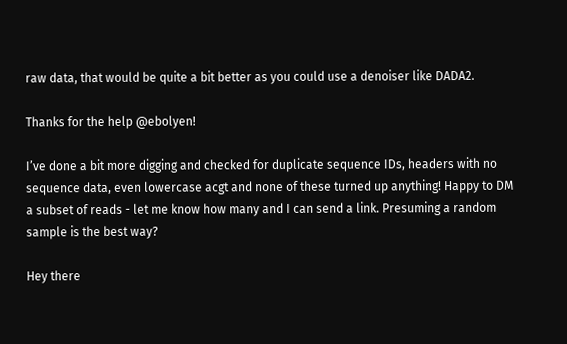raw data, that would be quite a bit better as you could use a denoiser like DADA2.

Thanks for the help @ebolyen!

I’ve done a bit more digging and checked for duplicate sequence IDs, headers with no sequence data, even lowercase acgt and none of these turned up anything! Happy to DM a subset of reads - let me know how many and I can send a link. Presuming a random sample is the best way?

Hey there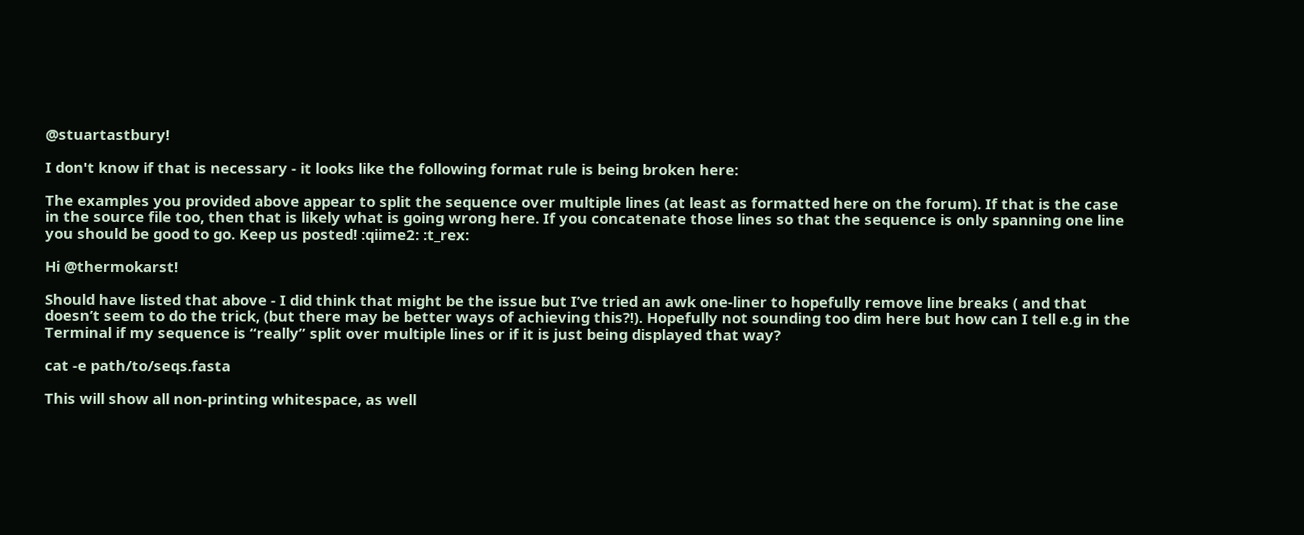@stuartastbury!

I don't know if that is necessary - it looks like the following format rule is being broken here:

The examples you provided above appear to split the sequence over multiple lines (at least as formatted here on the forum). If that is the case in the source file too, then that is likely what is going wrong here. If you concatenate those lines so that the sequence is only spanning one line you should be good to go. Keep us posted! :qiime2: :t_rex:

Hi @thermokarst!

Should have listed that above - I did think that might be the issue but I’ve tried an awk one-liner to hopefully remove line breaks ( and that doesn’t seem to do the trick, (but there may be better ways of achieving this?!). Hopefully not sounding too dim here but how can I tell e.g in the Terminal if my sequence is “really” split over multiple lines or if it is just being displayed that way?

cat -e path/to/seqs.fasta

This will show all non-printing whitespace, as well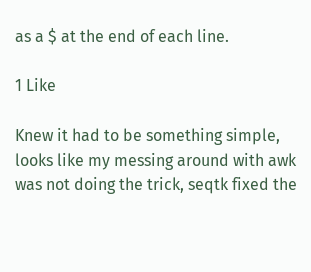as a $ at the end of each line.

1 Like

Knew it had to be something simple, looks like my messing around with awk was not doing the trick, seqtk fixed the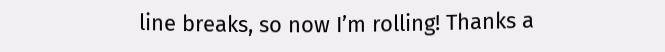line breaks, so now I’m rolling! Thanks a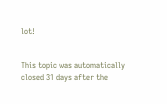lot!


This topic was automatically closed 31 days after the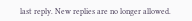last reply. New replies are no longer allowed.